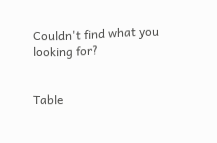Couldn't find what you looking for?


Table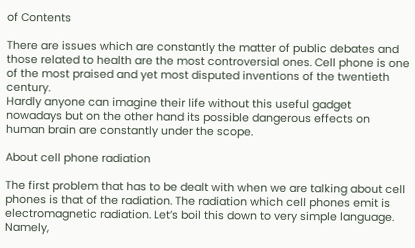of Contents

There are issues which are constantly the matter of public debates and those related to health are the most controversial ones. Cell phone is one of the most praised and yet most disputed inventions of the twentieth century.
Hardly anyone can imagine their life without this useful gadget nowadays but on the other hand its possible dangerous effects on human brain are constantly under the scope.

About cell phone radiation

The first problem that has to be dealt with when we are talking about cell phones is that of the radiation. The radiation which cell phones emit is electromagnetic radiation. Let’s boil this down to very simple language. Namely,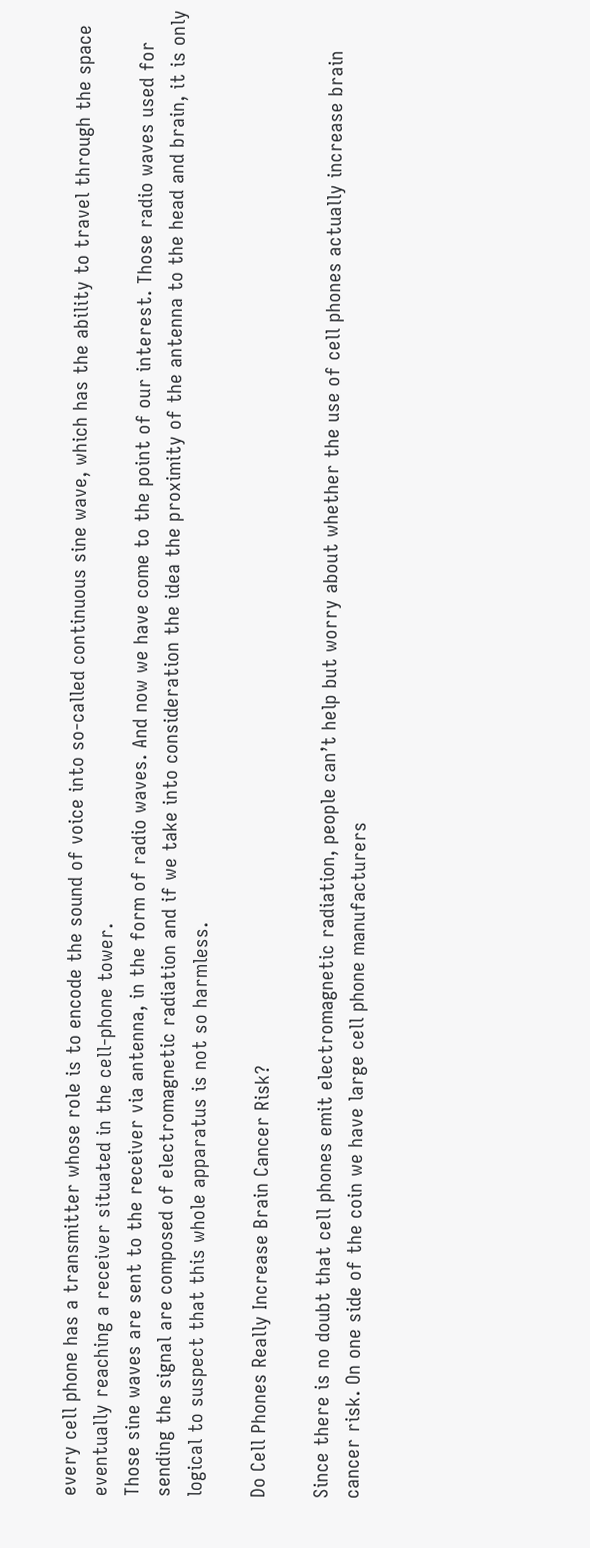every cell phone has a transmitter whose role is to encode the sound of voice into so-called continuous sine wave, which has the ability to travel through the space eventually reaching a receiver situated in the cell-phone tower.
Those sine waves are sent to the receiver via antenna, in the form of radio waves. And now we have come to the point of our interest. Those radio waves used for sending the signal are composed of electromagnetic radiation and if we take into consideration the idea the proximity of the antenna to the head and brain, it is only logical to suspect that this whole apparatus is not so harmless.

Do Cell Phones Really Increase Brain Cancer Risk?

Since there is no doubt that cell phones emit electromagnetic radiation, people can’t help but worry about whether the use of cell phones actually increase brain cancer risk. On one side of the coin we have large cell phone manufacturers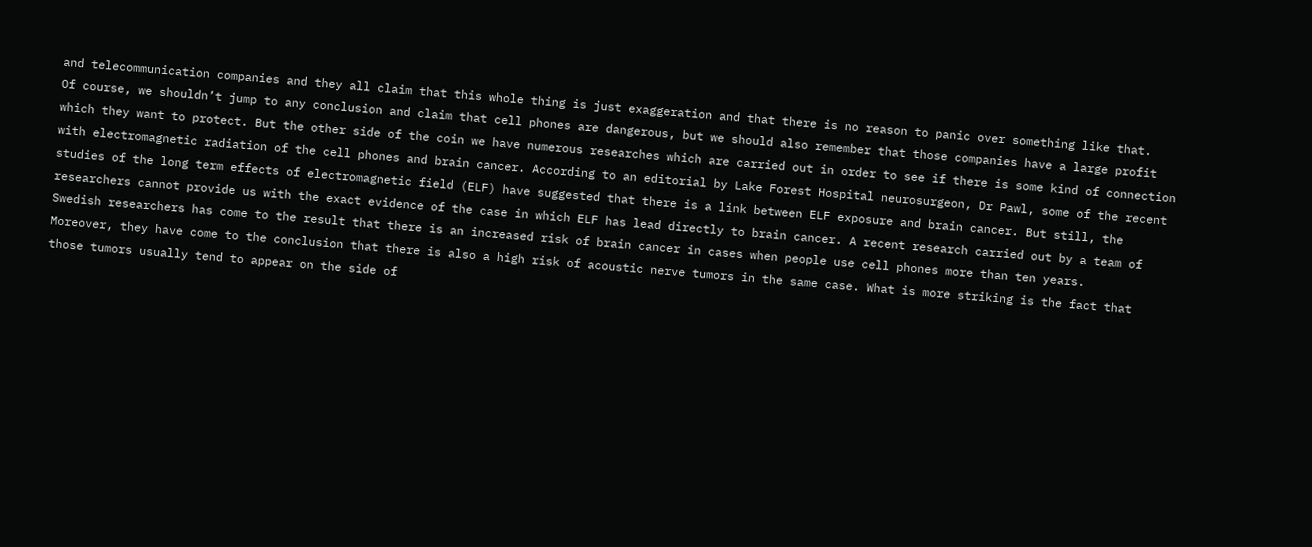and telecommunication companies and they all claim that this whole thing is just exaggeration and that there is no reason to panic over something like that.
Of course, we shouldn’t jump to any conclusion and claim that cell phones are dangerous, but we should also remember that those companies have a large profit which they want to protect. But the other side of the coin we have numerous researches which are carried out in order to see if there is some kind of connection with electromagnetic radiation of the cell phones and brain cancer. According to an editorial by Lake Forest Hospital neurosurgeon, Dr Pawl, some of the recent studies of the long term effects of electromagnetic field (ELF) have suggested that there is a link between ELF exposure and brain cancer. But still, the researchers cannot provide us with the exact evidence of the case in which ELF has lead directly to brain cancer. A recent research carried out by a team of Swedish researchers has come to the result that there is an increased risk of brain cancer in cases when people use cell phones more than ten years.
Moreover, they have come to the conclusion that there is also a high risk of acoustic nerve tumors in the same case. What is more striking is the fact that those tumors usually tend to appear on the side of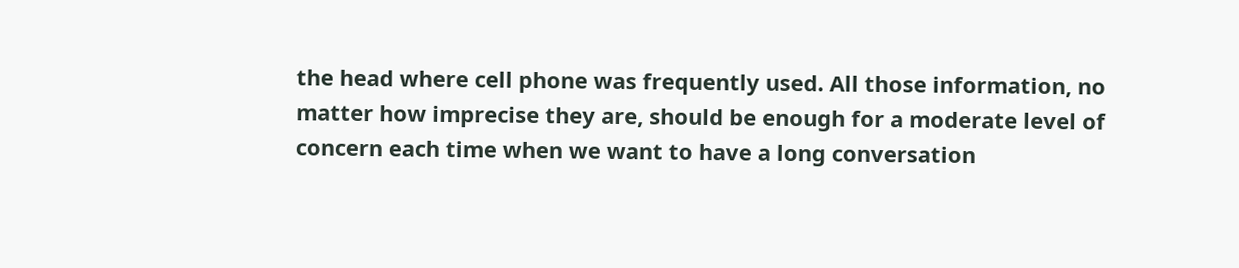the head where cell phone was frequently used. All those information, no matter how imprecise they are, should be enough for a moderate level of concern each time when we want to have a long conversation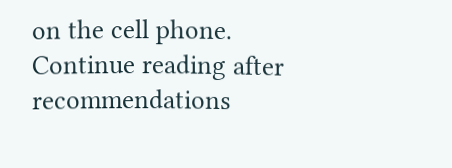on the cell phone.
Continue reading after recommendations